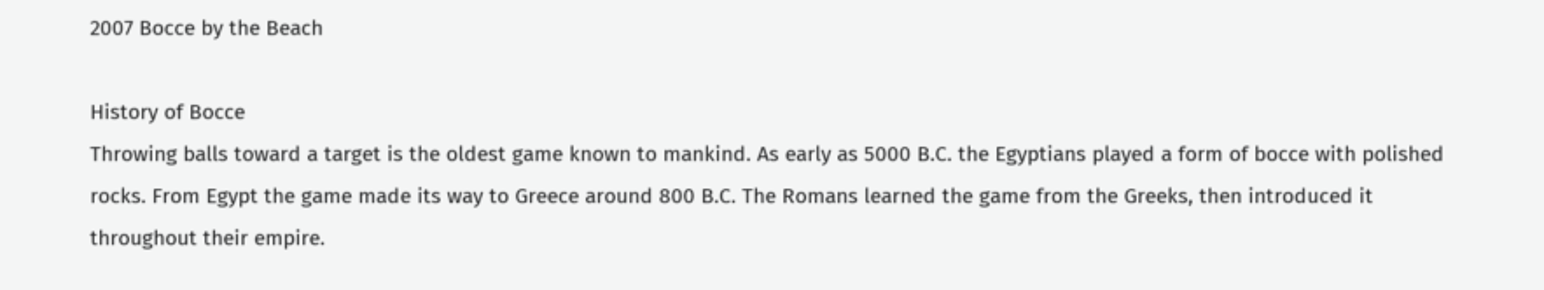2007 Bocce by the Beach

History of Bocce
Throwing balls toward a target is the oldest game known to mankind. As early as 5000 B.C. the Egyptians played a form of bocce with polished rocks. From Egypt the game made its way to Greece around 800 B.C. The Romans learned the game from the Greeks, then introduced it throughout their empire.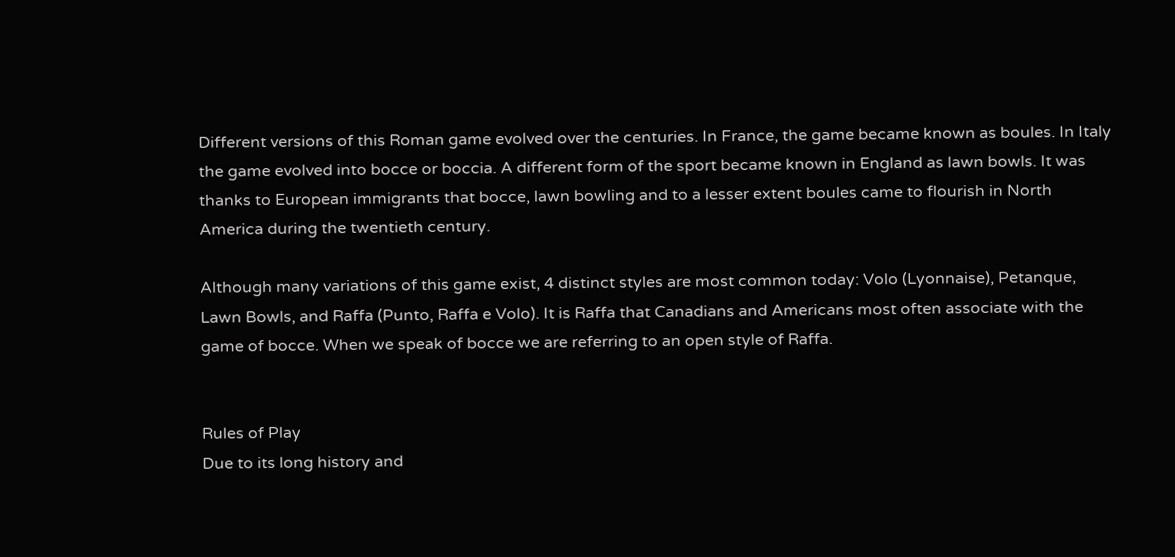Different versions of this Roman game evolved over the centuries. In France, the game became known as boules. In Italy the game evolved into bocce or boccia. A different form of the sport became known in England as lawn bowls. It was thanks to European immigrants that bocce, lawn bowling and to a lesser extent boules came to flourish in North America during the twentieth century.

Although many variations of this game exist, 4 distinct styles are most common today: Volo (Lyonnaise), Petanque, Lawn Bowls, and Raffa (Punto, Raffa e Volo). It is Raffa that Canadians and Americans most often associate with the game of bocce. When we speak of bocce we are referring to an open style of Raffa.


Rules of Play
Due to its long history and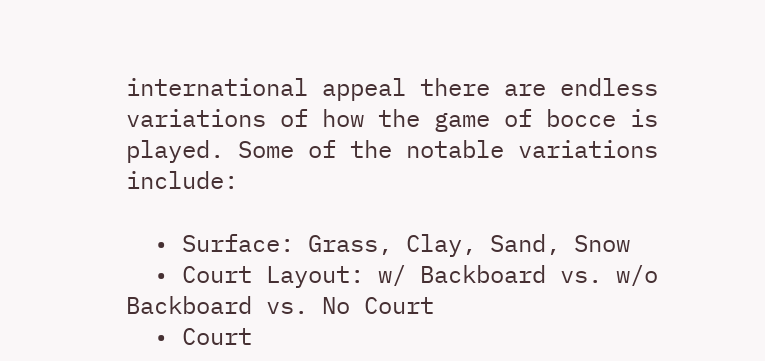international appeal there are endless variations of how the game of bocce is played. Some of the notable variations include:

  • Surface: Grass, Clay, Sand, Snow
  • Court Layout: w/ Backboard vs. w/o Backboard vs. No Court
  • Court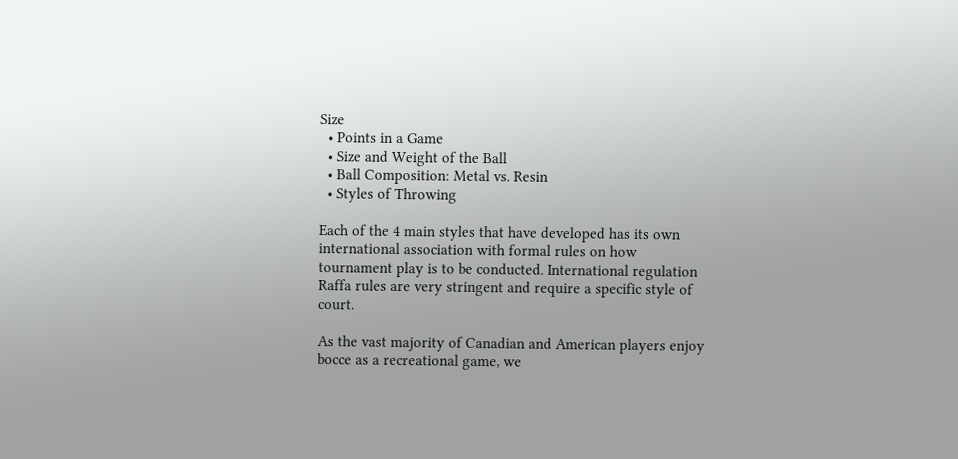Size
  • Points in a Game
  • Size and Weight of the Ball
  • Ball Composition: Metal vs. Resin
  • Styles of Throwing

Each of the 4 main styles that have developed has its own international association with formal rules on how tournament play is to be conducted. International regulation Raffa rules are very stringent and require a specific style of court.

As the vast majority of Canadian and American players enjoy bocce as a recreational game, we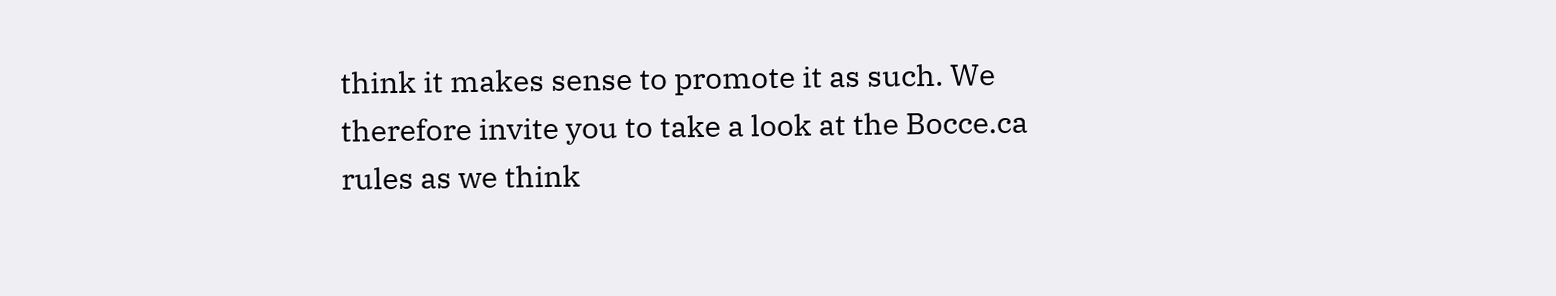think it makes sense to promote it as such. We therefore invite you to take a look at the Bocce.ca rules as we think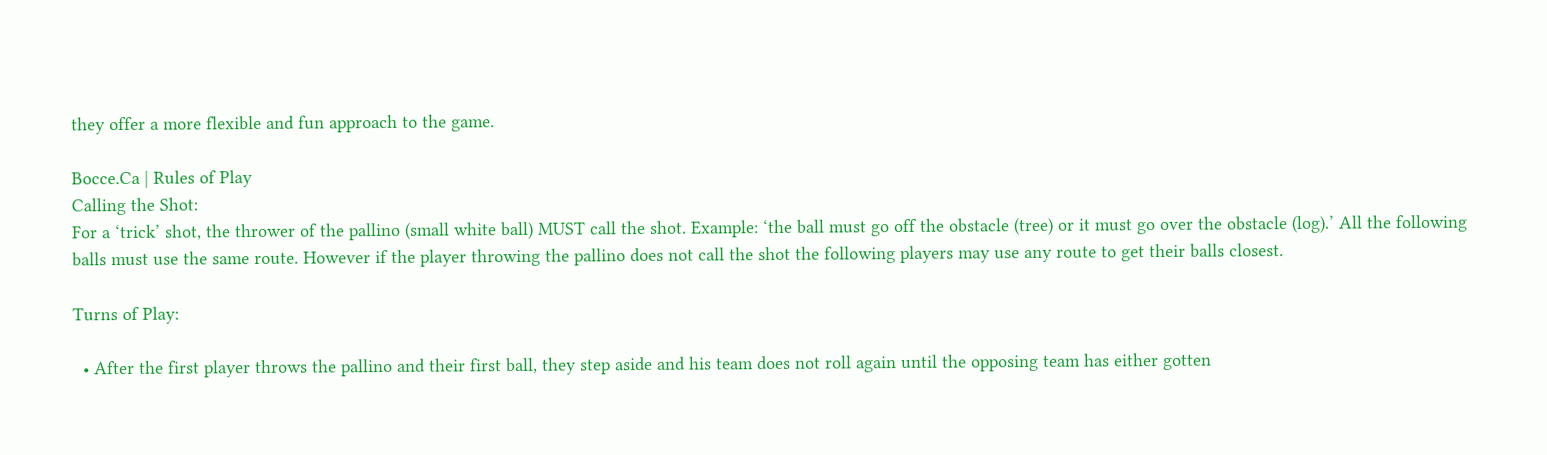they offer a more flexible and fun approach to the game.

Bocce.Ca | Rules of Play
Calling the Shot:
For a ‘trick’ shot, the thrower of the pallino (small white ball) MUST call the shot. Example: ‘the ball must go off the obstacle (tree) or it must go over the obstacle (log).’ All the following balls must use the same route. However if the player throwing the pallino does not call the shot the following players may use any route to get their balls closest.

Turns of Play:

  • After the first player throws the pallino and their first ball, they step aside and his team does not roll again until the opposing team has either gotten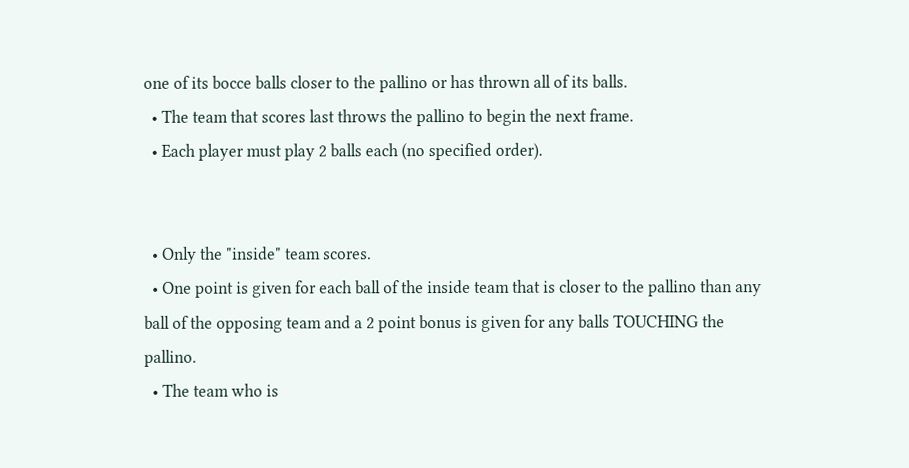one of its bocce balls closer to the pallino or has thrown all of its balls.
  • The team that scores last throws the pallino to begin the next frame.
  • Each player must play 2 balls each (no specified order).


  • Only the "inside" team scores.
  • One point is given for each ball of the inside team that is closer to the pallino than any ball of the opposing team and a 2 point bonus is given for any balls TOUCHING the pallino.
  • The team who is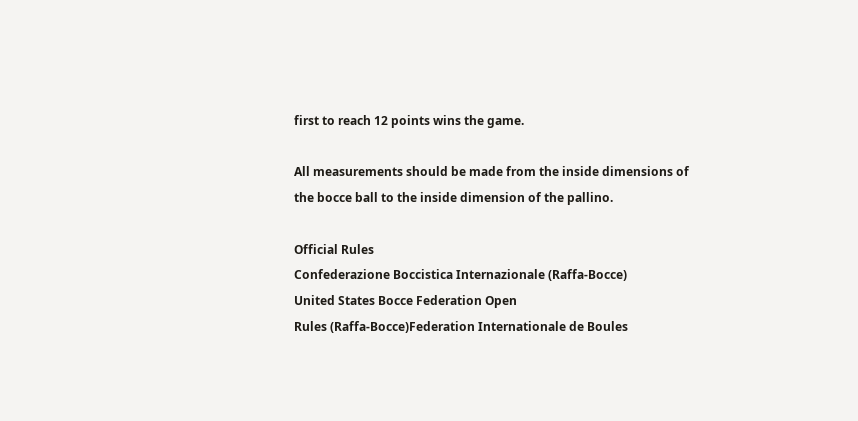first to reach 12 points wins the game.

All measurements should be made from the inside dimensions of the bocce ball to the inside dimension of the pallino.

Official Rules
Confederazione Boccistica Internazionale (Raffa-Bocce)
United States Bocce Federation Open
Rules (Raffa-Bocce)Federation Internationale de Boules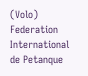(Volo)
Federation International de Petanque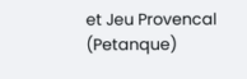et Jeu Provencal (Petanque)